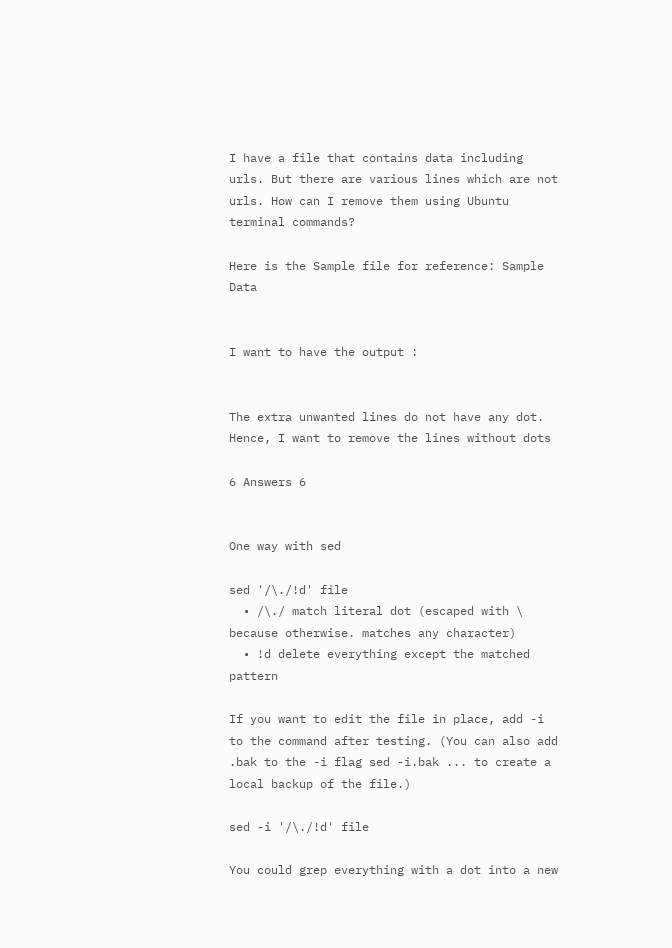I have a file that contains data including urls. But there are various lines which are not urls. How can I remove them using Ubuntu terminal commands?

Here is the Sample file for reference: Sample Data


I want to have the output :


The extra unwanted lines do not have any dot. Hence, I want to remove the lines without dots

6 Answers 6


One way with sed

sed '/\./!d' file
  • /\./ match literal dot (escaped with \ because otherwise. matches any character)
  • !d delete everything except the matched pattern

If you want to edit the file in place, add -i to the command after testing. (You can also add .bak to the -i flag sed -i.bak ... to create a local backup of the file.)

sed -i '/\./!d' file

You could grep everything with a dot into a new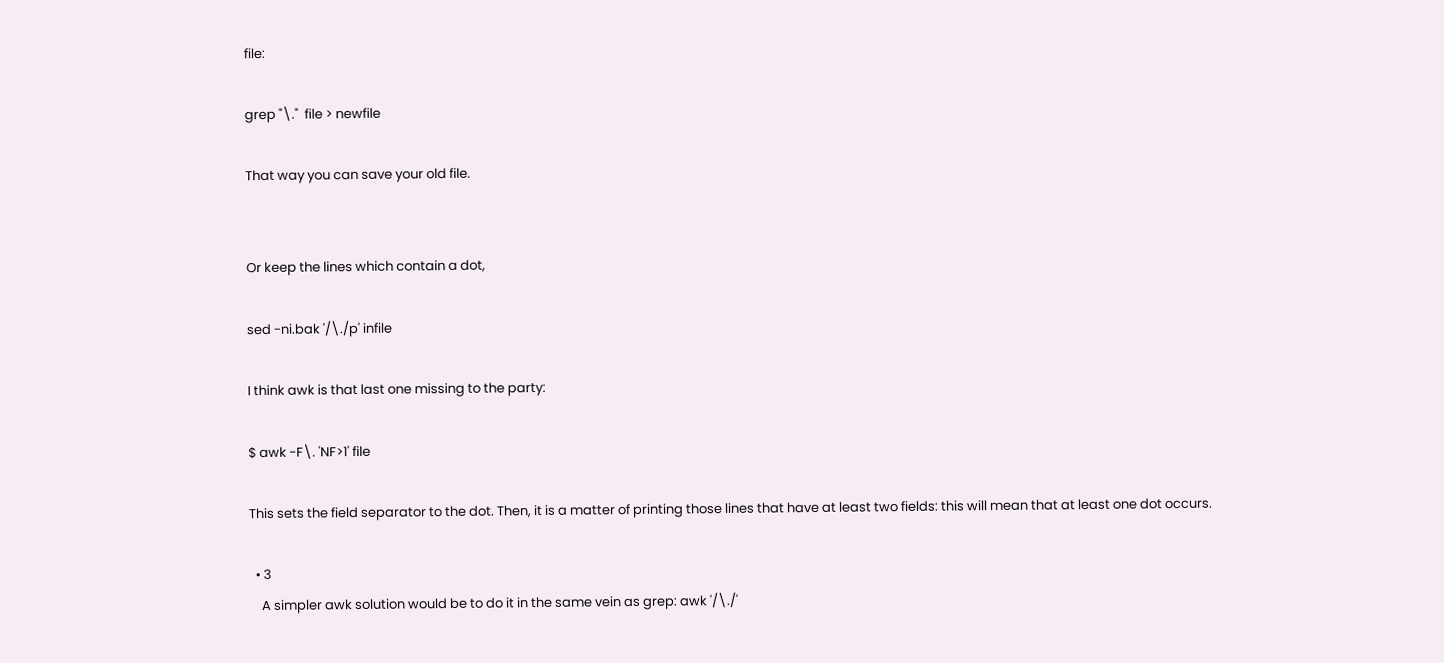file:

grep "\."  file > newfile

That way you can save your old file.


Or keep the lines which contain a dot,

sed -ni.bak '/\./p' infile

I think awk is that last one missing to the party:

$ awk -F\. 'NF>1' file

This sets the field separator to the dot. Then, it is a matter of printing those lines that have at least two fields: this will mean that at least one dot occurs.

  • 3
    A simpler awk solution would be to do it in the same vein as grep: awk '/\./'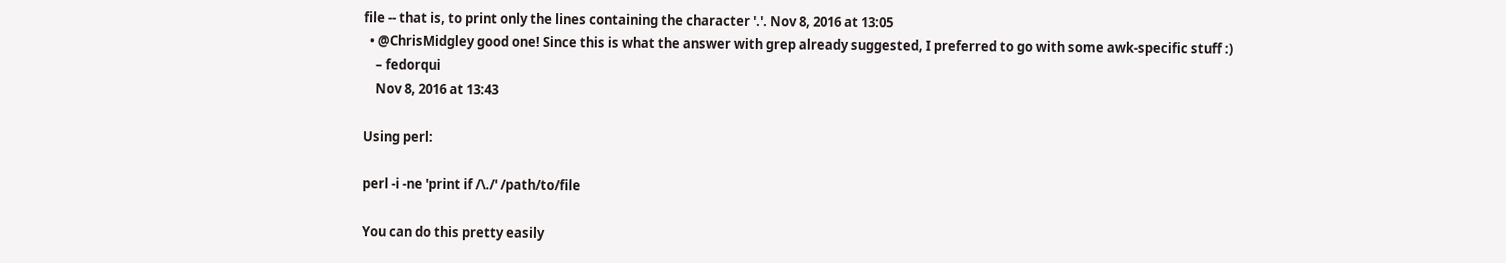file -- that is, to print only the lines containing the character '.'. Nov 8, 2016 at 13:05
  • @ChrisMidgley good one! Since this is what the answer with grep already suggested, I preferred to go with some awk-specific stuff :)
    – fedorqui
    Nov 8, 2016 at 13:43

Using perl:

perl -i -ne 'print if /\./' /path/to/file

You can do this pretty easily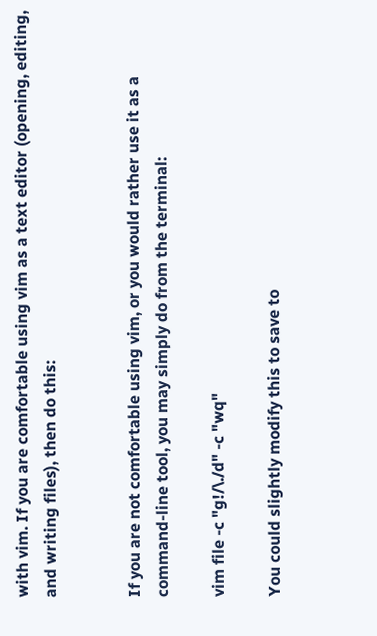with vim. If you are comfortable using vim as a text editor (opening, editing, and writing files), then do this:


If you are not comfortable using vim, or you would rather use it as a command-line tool, you may simply do from the terminal:

vim file -c "g!/\./d" -c "wq"

You could slightly modify this to save to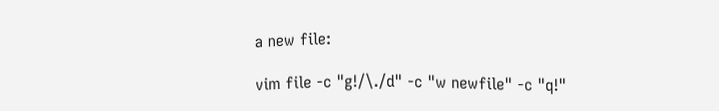a new file:

vim file -c "g!/\./d" -c "w newfile" -c "q!"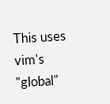This uses vim's "global"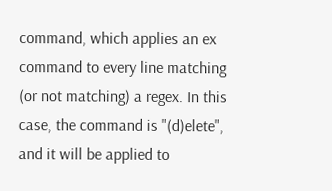command, which applies an ex command to every line matching (or not matching) a regex. In this case, the command is "(d)elete", and it will be applied to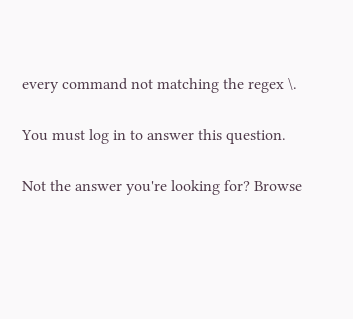every command not matching the regex \.

You must log in to answer this question.

Not the answer you're looking for? Browse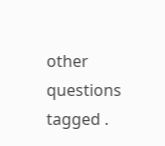other questions tagged .